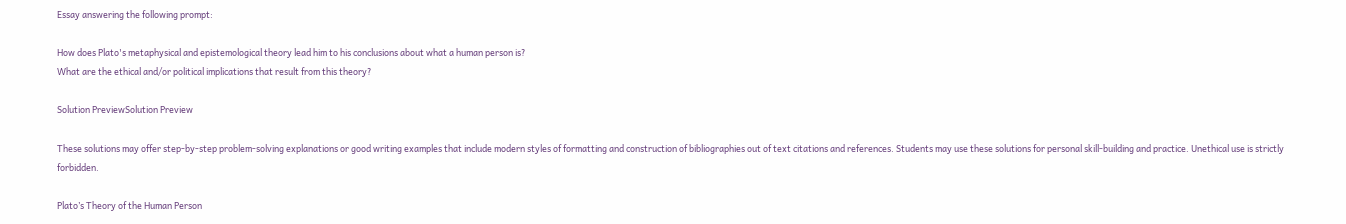Essay answering the following prompt:

How does Plato's metaphysical and epistemological theory lead him to his conclusions about what a human person is?
What are the ethical and/or political implications that result from this theory?

Solution PreviewSolution Preview

These solutions may offer step-by-step problem-solving explanations or good writing examples that include modern styles of formatting and construction of bibliographies out of text citations and references. Students may use these solutions for personal skill-building and practice. Unethical use is strictly forbidden.

Plato’s Theory of the Human Person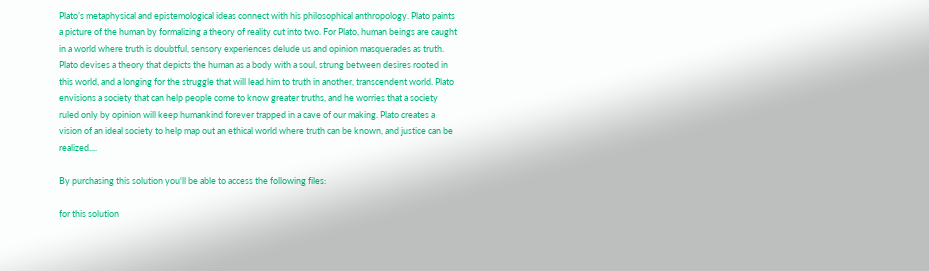Plato’s metaphysical and epistemological ideas connect with his philosophical anthropology. Plato paints a picture of the human by formalizing a theory of reality cut into two. For Plato, human beings are caught in a world where truth is doubtful, sensory experiences delude us and opinion masquerades as truth. Plato devises a theory that depicts the human as a body with a soul, strung between desires rooted in this world, and a longing for the struggle that will lead him to truth in another, transcendent world. Plato envisions a society that can help people come to know greater truths, and he worries that a society ruled only by opinion will keep humankind forever trapped in a cave of our making. Plato creates a vision of an ideal society to help map out an ethical world where truth can be known, and justice can be realized....

By purchasing this solution you'll be able to access the following files:

for this solution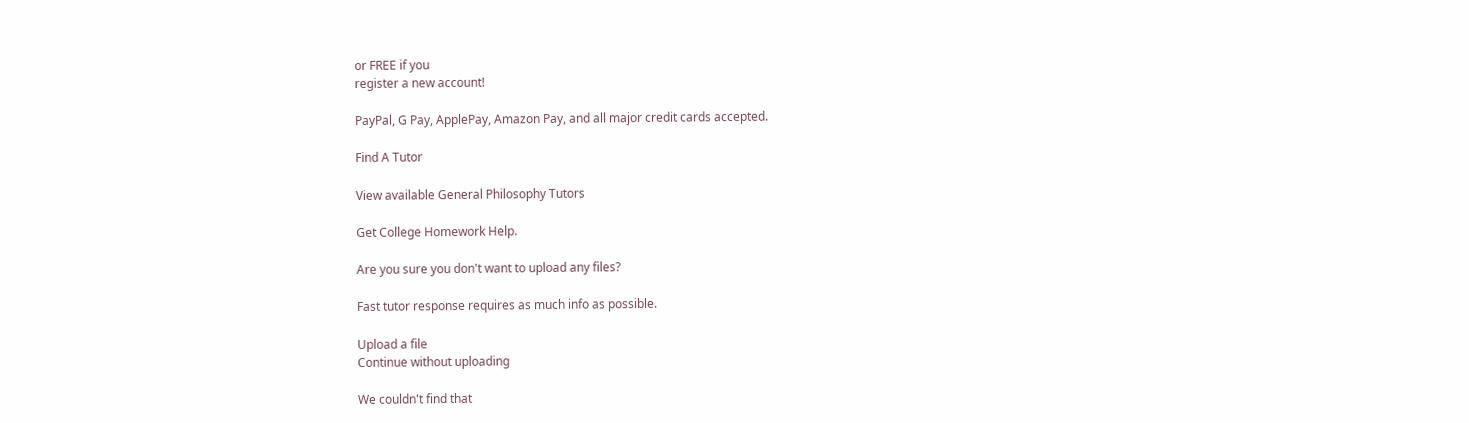or FREE if you
register a new account!

PayPal, G Pay, ApplePay, Amazon Pay, and all major credit cards accepted.

Find A Tutor

View available General Philosophy Tutors

Get College Homework Help.

Are you sure you don't want to upload any files?

Fast tutor response requires as much info as possible.

Upload a file
Continue without uploading

We couldn't find that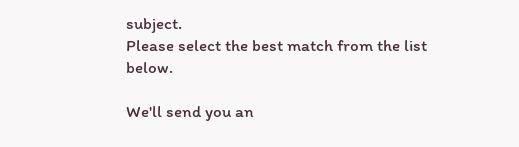subject.
Please select the best match from the list below.

We'll send you an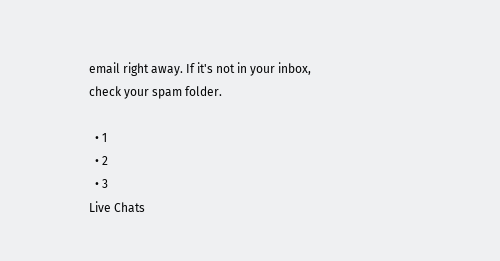email right away. If it's not in your inbox, check your spam folder.

  • 1
  • 2
  • 3
Live Chats